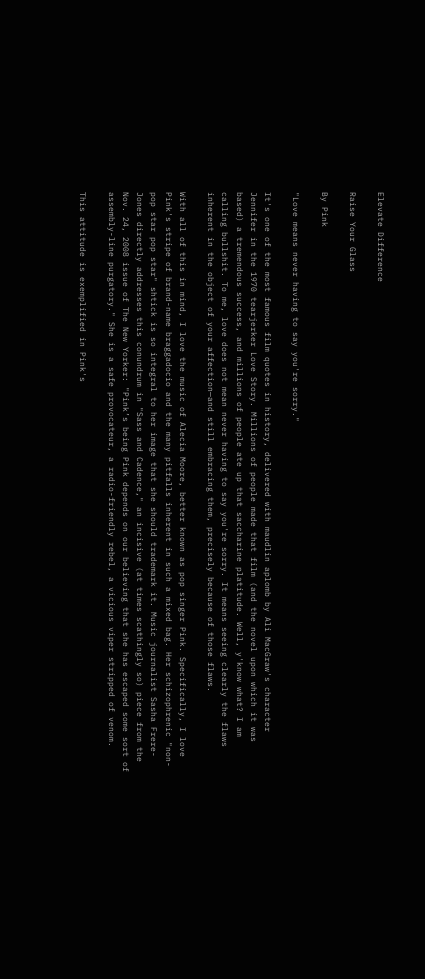Elevate Difference

Raise Your Glass

By Pink

"Love means never having to say you're sorry."

It's one of the most famous film quotes in history, delivered with maudlin aplomb by Ali MacGraw's character Jennifer in the 1970 tearjerker Love Story. Millions of people made that film (and the novel upon which it was based) a tremendous success, and millions of people ate up that saccharine platitude. Well, y'know what? I am calling bullshit. To me, love does not mean never having to say you're sorry. It means seeing clearly the flaws inherent in the object of your affection—and still embracing them, precisely because of those flaws.

With all of this in mind, I love the music of Alecia Moore, better known as pop singer Pink. Specifically, I love Pink's stripe of brand-name braggadocio and the many pitfalls inherent in such a mixed bag. Her schizophrenic "non-pop star pop star" shtick is so integral to her image that she should trademark it. Music journalist Sasha Frere-Jones directly addresses this conundrum in "Sass and Cadence," an incisive (at times scathingly so) piece from the Nov. 24, 2008 issue of The New Yorker: "Pink’s being Pink depends on our believing that she has escaped some sort of assembly-line purgatory." She is a safe provocateur, a radio-friendly rebel, a vicious viper stripped of venom.

This attitude is exemplified in Pink's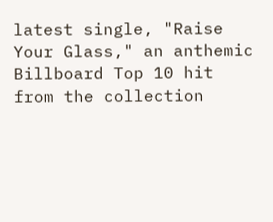latest single, "Raise Your Glass," an anthemic Billboard Top 10 hit from the collection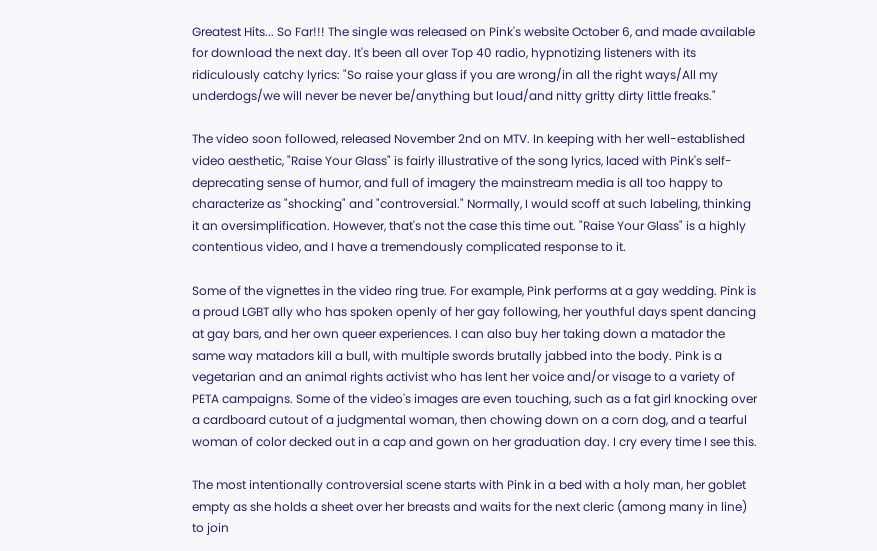Greatest Hits... So Far!!! The single was released on Pink's website October 6, and made available for download the next day. It's been all over Top 40 radio, hypnotizing listeners with its ridiculously catchy lyrics: "So raise your glass if you are wrong/in all the right ways/All my underdogs/we will never be never be/anything but loud/and nitty gritty dirty little freaks."

The video soon followed, released November 2nd on MTV. In keeping with her well-established video aesthetic, "Raise Your Glass" is fairly illustrative of the song lyrics, laced with Pink's self-deprecating sense of humor, and full of imagery the mainstream media is all too happy to characterize as "shocking" and "controversial." Normally, I would scoff at such labeling, thinking it an oversimplification. However, that's not the case this time out. "Raise Your Glass" is a highly contentious video, and I have a tremendously complicated response to it.

Some of the vignettes in the video ring true. For example, Pink performs at a gay wedding. Pink is a proud LGBT ally who has spoken openly of her gay following, her youthful days spent dancing at gay bars, and her own queer experiences. I can also buy her taking down a matador the same way matadors kill a bull, with multiple swords brutally jabbed into the body. Pink is a vegetarian and an animal rights activist who has lent her voice and/or visage to a variety of PETA campaigns. Some of the video's images are even touching, such as a fat girl knocking over a cardboard cutout of a judgmental woman, then chowing down on a corn dog, and a tearful woman of color decked out in a cap and gown on her graduation day. I cry every time I see this.

The most intentionally controversial scene starts with Pink in a bed with a holy man, her goblet empty as she holds a sheet over her breasts and waits for the next cleric (among many in line) to join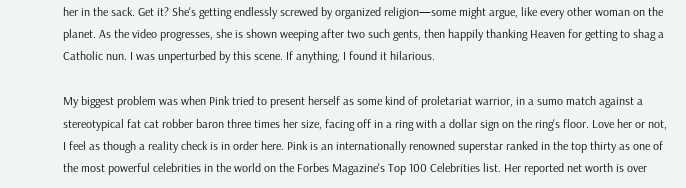her in the sack. Get it? She's getting endlessly screwed by organized religion—some might argue, like every other woman on the planet. As the video progresses, she is shown weeping after two such gents, then happily thanking Heaven for getting to shag a Catholic nun. I was unperturbed by this scene. If anything, I found it hilarious.

My biggest problem was when Pink tried to present herself as some kind of proletariat warrior, in a sumo match against a stereotypical fat cat robber baron three times her size, facing off in a ring with a dollar sign on the ring's floor. Love her or not, I feel as though a reality check is in order here. Pink is an internationally renowned superstar ranked in the top thirty as one of the most powerful celebrities in the world on the Forbes Magazine's Top 100 Celebrities list. Her reported net worth is over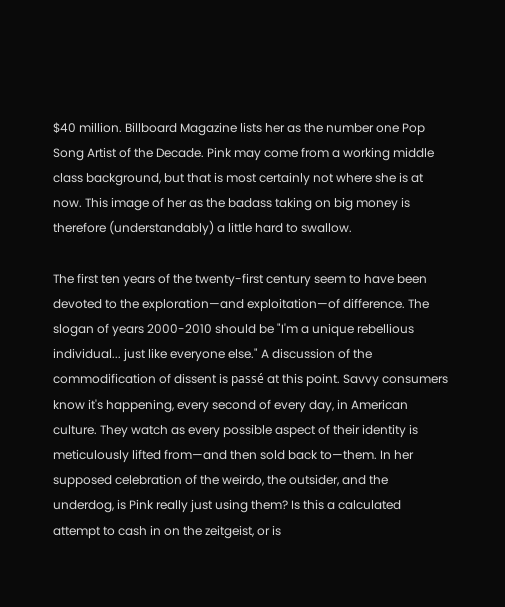$40 million. Billboard Magazine lists her as the number one Pop Song Artist of the Decade. Pink may come from a working middle class background, but that is most certainly not where she is at now. This image of her as the badass taking on big money is therefore (understandably) a little hard to swallow.

The first ten years of the twenty-first century seem to have been devoted to the exploration—and exploitation—of difference. The slogan of years 2000-2010 should be "I'm a unique rebellious individual... just like everyone else." A discussion of the commodification of dissent is passé at this point. Savvy consumers know it's happening, every second of every day, in American culture. They watch as every possible aspect of their identity is meticulously lifted from—and then sold back to—them. In her supposed celebration of the weirdo, the outsider, and the underdog, is Pink really just using them? Is this a calculated attempt to cash in on the zeitgeist, or is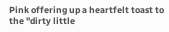Pink offering up a heartfelt toast to the "dirty little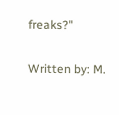freaks?"

Written by: M.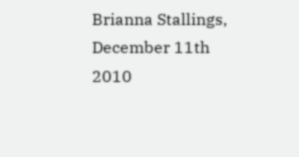Brianna Stallings, December 11th 2010